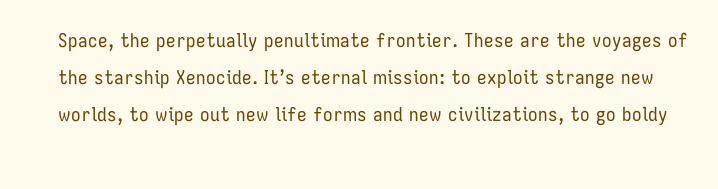Space, the perpetually penultimate frontier. These are the voyages of the starship Xenocide. It’s eternal mission: to exploit strange new worlds, to wipe out new life forms and new civilizations, to go boldy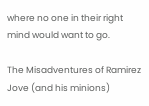where no one in their right mind would want to go.

The Misadventures of Ramirez Jove (and his minions)